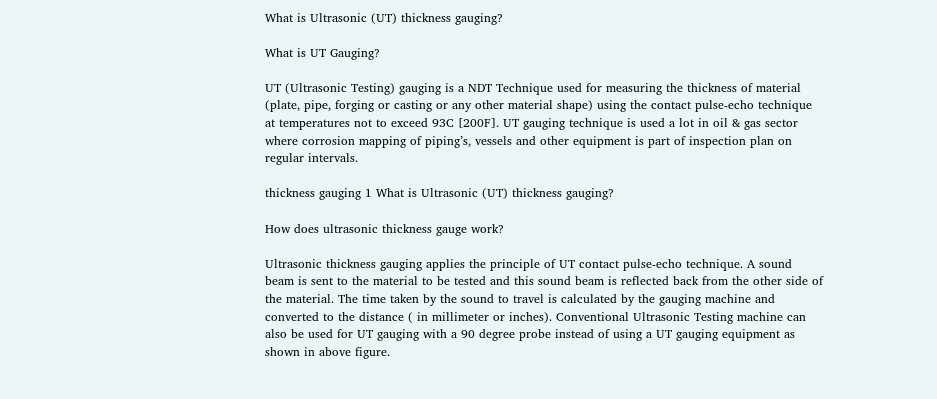What is Ultrasonic (UT) thickness gauging?

What is UT Gauging?

UT (Ultrasonic Testing) gauging is a NDT Technique used for measuring the thickness of material (plate, pipe, forging or casting or any other material shape) using the contact pulse-echo technique at temperatures not to exceed 93C [200F]. UT gauging technique is used a lot in oil & gas sector where corrosion mapping of piping’s, vessels and other equipment is part of inspection plan on regular intervals.

thickness gauging 1 What is Ultrasonic (UT) thickness gauging?

How does ultrasonic thickness gauge work?

Ultrasonic thickness gauging applies the principle of UT contact pulse-echo technique. A sound beam is sent to the material to be tested and this sound beam is reflected back from the other side of the material. The time taken by the sound to travel is calculated by the gauging machine and converted to the distance ( in millimeter or inches). Conventional Ultrasonic Testing machine can also be used for UT gauging with a 90 degree probe instead of using a UT gauging equipment as shown in above figure.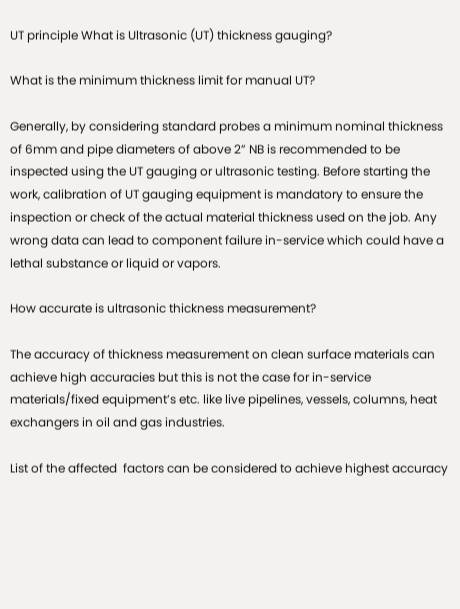UT principle What is Ultrasonic (UT) thickness gauging?

What is the minimum thickness limit for manual UT?

Generally, by considering standard probes a minimum nominal thickness of 6mm and pipe diameters of above 2” NB is recommended to be inspected using the UT gauging or ultrasonic testing. Before starting the work, calibration of UT gauging equipment is mandatory to ensure the inspection or check of the actual material thickness used on the job. Any wrong data can lead to component failure in-service which could have a lethal substance or liquid or vapors.

How accurate is ultrasonic thickness measurement?

The accuracy of thickness measurement on clean surface materials can achieve high accuracies but this is not the case for in-service materials/fixed equipment’s etc. like live pipelines, vessels, columns, heat exchangers in oil and gas industries.

List of the affected  factors can be considered to achieve highest accuracy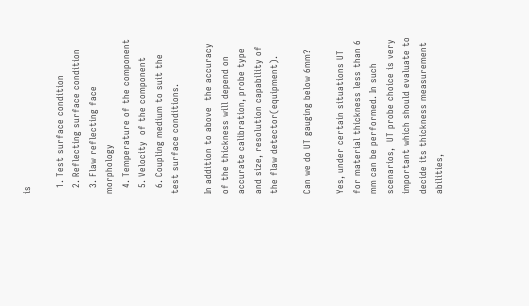is

  1. Test surface condition
  2. Reflecting surface condition
  3. Flaw reflecting face morphology
  4. Temperature of the component
  5. Velocity  of the component
  6. Coupling medium to suit the test surface conditions.

In addition to above  the accuracy of the thickness will depend on  accurate calibration, probe type and size, resolution capability of the flaw detector(equipment).

Can we do UT gauging below 6mm?

Yes, under certain situations UT for material thickness less than 6 mm can be performed. In such scenarios,  UT probe choice is very important which should evaluate to decide its thickness measurement abilities,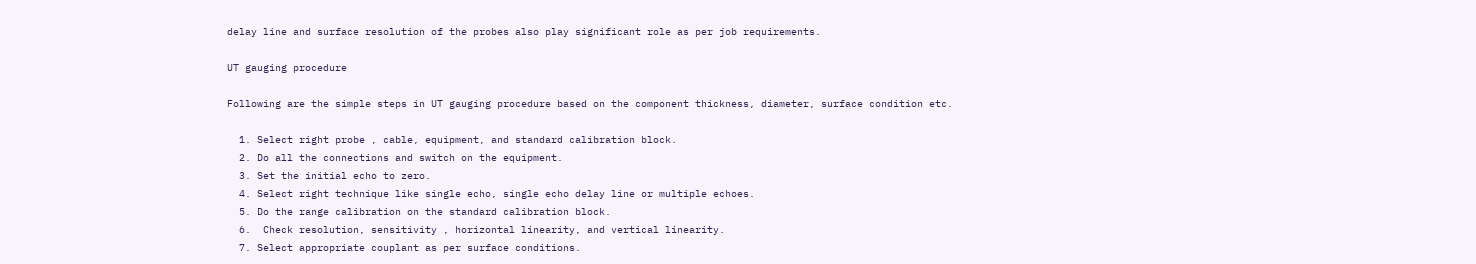delay line and surface resolution of the probes also play significant role as per job requirements.

UT gauging procedure

Following are the simple steps in UT gauging procedure based on the component thickness, diameter, surface condition etc.

  1. Select right probe , cable, equipment, and standard calibration block.
  2. Do all the connections and switch on the equipment.
  3. Set the initial echo to zero.
  4. Select right technique like single echo, single echo delay line or multiple echoes.
  5. Do the range calibration on the standard calibration block.
  6.  Check resolution, sensitivity , horizontal linearity, and vertical linearity.
  7. Select appropriate couplant as per surface conditions.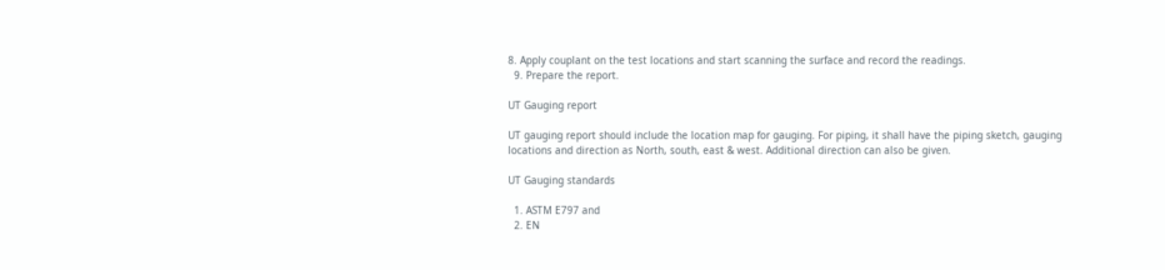8. Apply couplant on the test locations and start scanning the surface and record the readings.
  9. Prepare the report.

UT Gauging report

UT gauging report should include the location map for gauging. For piping, it shall have the piping sketch, gauging locations and direction as North, south, east & west. Additional direction can also be given.

UT Gauging standards

  1. ASTM E797 and
  2. EN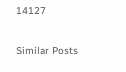14127

Similar Posts